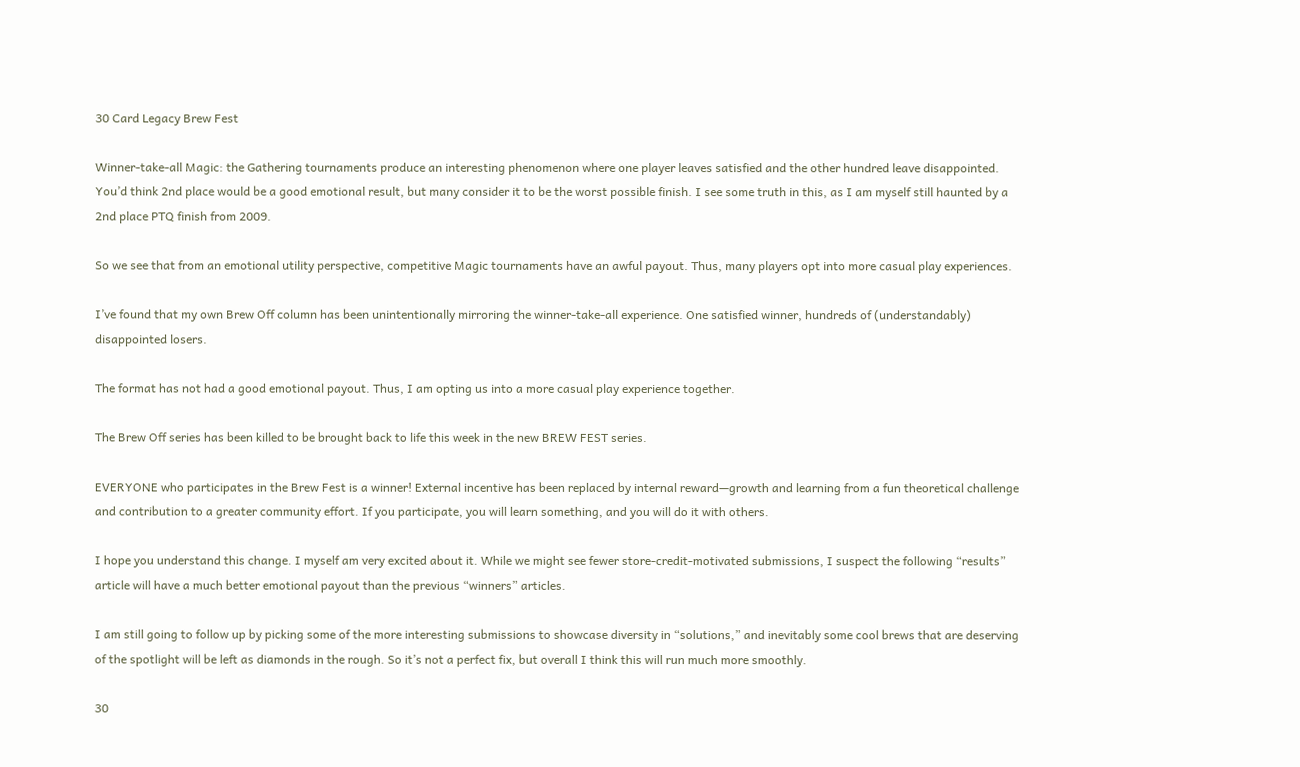30 Card Legacy Brew Fest

Winner-take-all Magic: the Gathering tournaments produce an interesting phenomenon where one player leaves satisfied and the other hundred leave disappointed. You’d think 2nd place would be a good emotional result, but many consider it to be the worst possible finish. I see some truth in this, as I am myself still haunted by a 2nd place PTQ finish from 2009.

So we see that from an emotional utility perspective, competitive Magic tournaments have an awful payout. Thus, many players opt into more casual play experiences.

I’ve found that my own Brew Off column has been unintentionally mirroring the winner-take-all experience. One satisfied winner, hundreds of (understandably) disappointed losers.

The format has not had a good emotional payout. Thus, I am opting us into a more casual play experience together.

The Brew Off series has been killed to be brought back to life this week in the new BREW FEST series.

EVERYONE who participates in the Brew Fest is a winner! External incentive has been replaced by internal reward—growth and learning from a fun theoretical challenge and contribution to a greater community effort. If you participate, you will learn something, and you will do it with others.

I hope you understand this change. I myself am very excited about it. While we might see fewer store-credit-motivated submissions, I suspect the following “results” article will have a much better emotional payout than the previous “winners” articles.

I am still going to follow up by picking some of the more interesting submissions to showcase diversity in “solutions,” and inevitably some cool brews that are deserving of the spotlight will be left as diamonds in the rough. So it’s not a perfect fix, but overall I think this will run much more smoothly.

30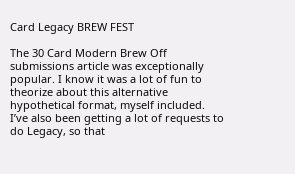Card Legacy BREW FEST

The 30 Card Modern Brew Off submissions article was exceptionally popular. I know it was a lot of fun to theorize about this alternative hypothetical format, myself included. I’ve also been getting a lot of requests to do Legacy, so that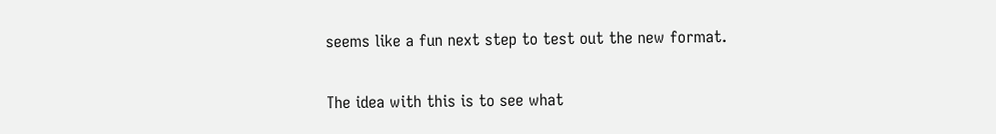seems like a fun next step to test out the new format.

The idea with this is to see what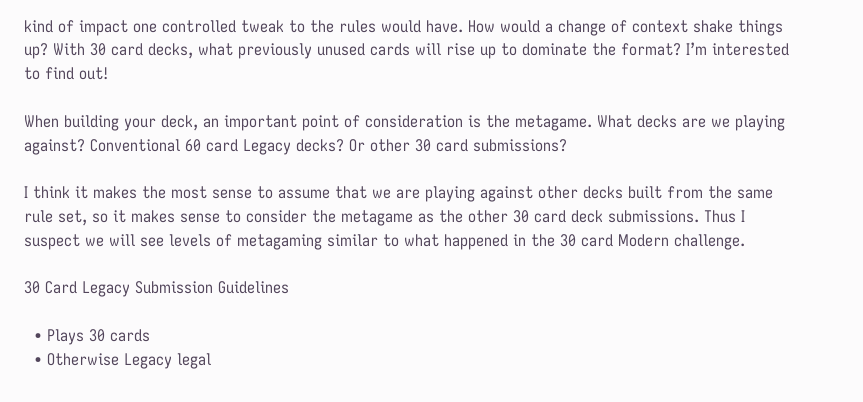kind of impact one controlled tweak to the rules would have. How would a change of context shake things up? With 30 card decks, what previously unused cards will rise up to dominate the format? I’m interested to find out!

When building your deck, an important point of consideration is the metagame. What decks are we playing against? Conventional 60 card Legacy decks? Or other 30 card submissions?

I think it makes the most sense to assume that we are playing against other decks built from the same rule set, so it makes sense to consider the metagame as the other 30 card deck submissions. Thus I suspect we will see levels of metagaming similar to what happened in the 30 card Modern challenge.

30 Card Legacy Submission Guidelines

  • Plays 30 cards
  • Otherwise Legacy legal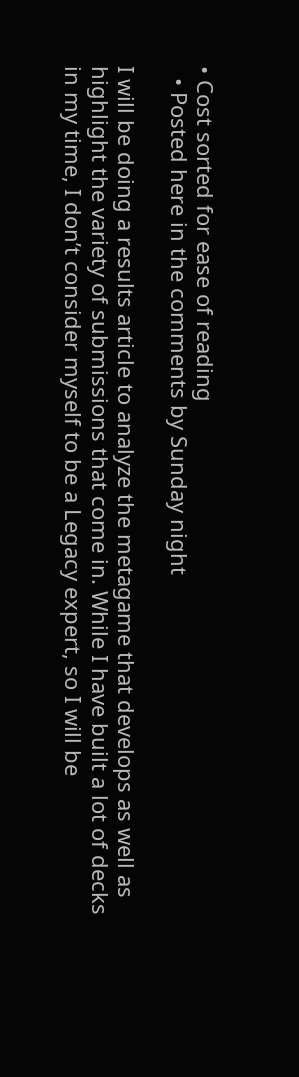• Cost sorted for ease of reading
  • Posted here in the comments by Sunday night

I will be doing a results article to analyze the metagame that develops as well as highlight the variety of submissions that come in. While I have built a lot of decks in my time, I don’t consider myself to be a Legacy expert, so I will be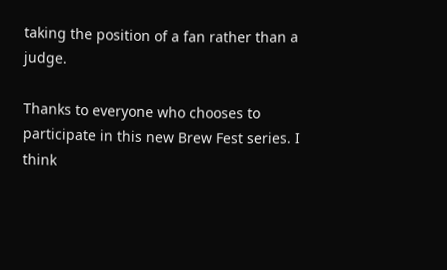taking the position of a fan rather than a judge.

Thanks to everyone who chooses to participate in this new Brew Fest series. I think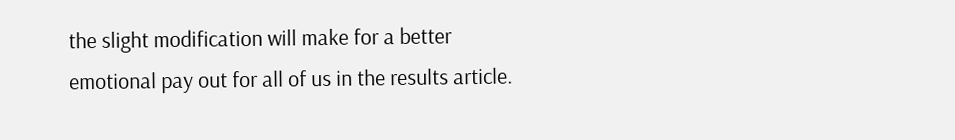the slight modification will make for a better emotional pay out for all of us in the results article.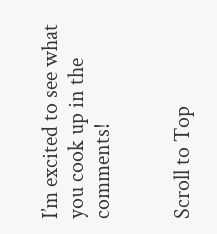I’m excited to see what you cook up in the comments!


Scroll to Top